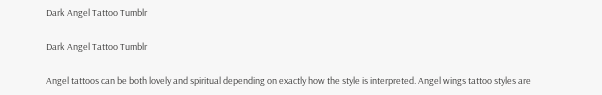Dark Angel Tattoo Tumblr

Dark Angel Tattoo Tumblr

Angel tattoos can be both lovely and spiritual depending on exactly how the style is interpreted. Angel wings tattoo styles are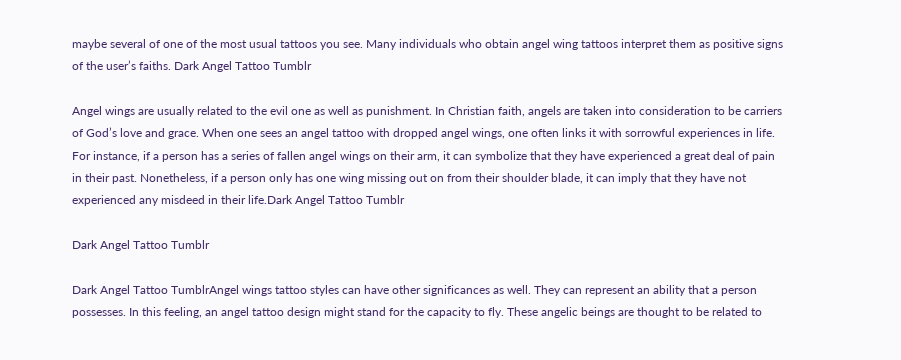maybe several of one of the most usual tattoos you see. Many individuals who obtain angel wing tattoos interpret them as positive signs of the user’s faiths. Dark Angel Tattoo Tumblr

Angel wings are usually related to the evil one as well as punishment. In Christian faith, angels are taken into consideration to be carriers of God’s love and grace. When one sees an angel tattoo with dropped angel wings, one often links it with sorrowful experiences in life. For instance, if a person has a series of fallen angel wings on their arm, it can symbolize that they have experienced a great deal of pain in their past. Nonetheless, if a person only has one wing missing out on from their shoulder blade, it can imply that they have not experienced any misdeed in their life.Dark Angel Tattoo Tumblr

Dark Angel Tattoo Tumblr

Dark Angel Tattoo TumblrAngel wings tattoo styles can have other significances as well. They can represent an ability that a person possesses. In this feeling, an angel tattoo design might stand for the capacity to fly. These angelic beings are thought to be related to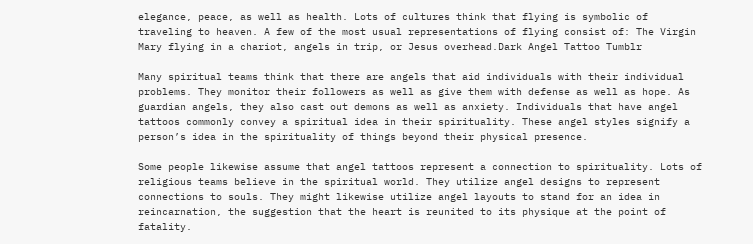elegance, peace, as well as health. Lots of cultures think that flying is symbolic of traveling to heaven. A few of the most usual representations of flying consist of: The Virgin Mary flying in a chariot, angels in trip, or Jesus overhead.Dark Angel Tattoo Tumblr

Many spiritual teams think that there are angels that aid individuals with their individual problems. They monitor their followers as well as give them with defense as well as hope. As guardian angels, they also cast out demons as well as anxiety. Individuals that have angel tattoos commonly convey a spiritual idea in their spirituality. These angel styles signify a person’s idea in the spirituality of things beyond their physical presence.

Some people likewise assume that angel tattoos represent a connection to spirituality. Lots of religious teams believe in the spiritual world. They utilize angel designs to represent connections to souls. They might likewise utilize angel layouts to stand for an idea in reincarnation, the suggestion that the heart is reunited to its physique at the point of fatality.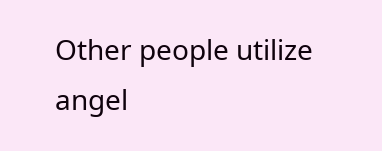Other people utilize angel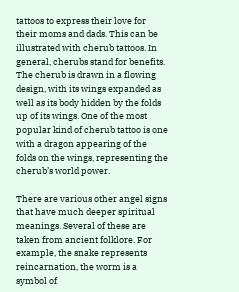tattoos to express their love for their moms and dads. This can be illustrated with cherub tattoos. In general, cherubs stand for benefits. The cherub is drawn in a flowing design, with its wings expanded as well as its body hidden by the folds up of its wings. One of the most popular kind of cherub tattoo is one with a dragon appearing of the folds on the wings, representing the cherub’s world power.

There are various other angel signs that have much deeper spiritual meanings. Several of these are taken from ancient folklore. For example, the snake represents reincarnation, the worm is a symbol of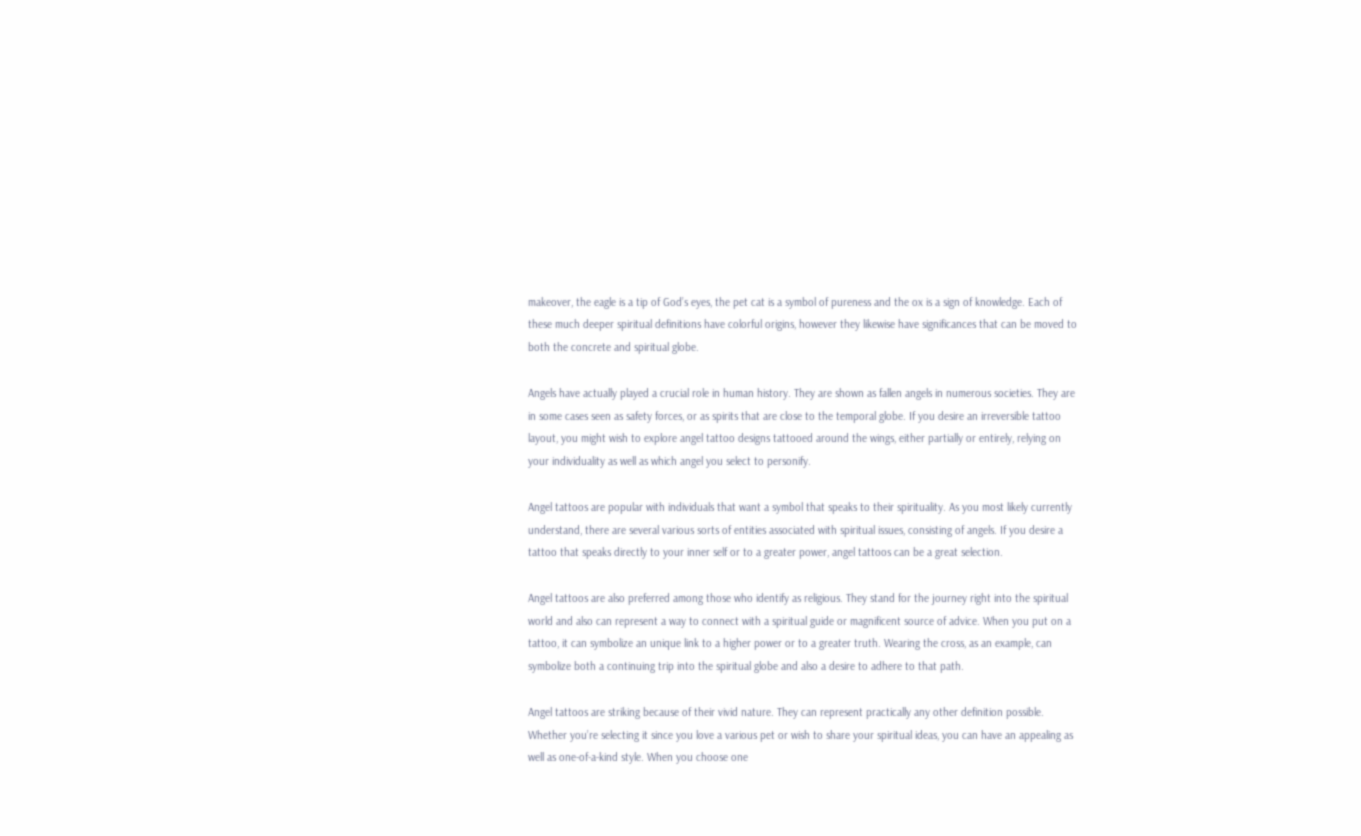makeover, the eagle is a tip of God’s eyes, the pet cat is a symbol of pureness and the ox is a sign of knowledge. Each of these much deeper spiritual definitions have colorful origins, however they likewise have significances that can be moved to both the concrete and spiritual globe.

Angels have actually played a crucial role in human history. They are shown as fallen angels in numerous societies. They are in some cases seen as safety forces, or as spirits that are close to the temporal globe. If you desire an irreversible tattoo layout, you might wish to explore angel tattoo designs tattooed around the wings, either partially or entirely, relying on your individuality as well as which angel you select to personify.

Angel tattoos are popular with individuals that want a symbol that speaks to their spirituality. As you most likely currently understand, there are several various sorts of entities associated with spiritual issues, consisting of angels. If you desire a tattoo that speaks directly to your inner self or to a greater power, angel tattoos can be a great selection.

Angel tattoos are also preferred among those who identify as religious. They stand for the journey right into the spiritual world and also can represent a way to connect with a spiritual guide or magnificent source of advice. When you put on a tattoo, it can symbolize an unique link to a higher power or to a greater truth. Wearing the cross, as an example, can symbolize both a continuing trip into the spiritual globe and also a desire to adhere to that path.

Angel tattoos are striking because of their vivid nature. They can represent practically any other definition possible. Whether you’re selecting it since you love a various pet or wish to share your spiritual ideas, you can have an appealing as well as one-of-a-kind style. When you choose one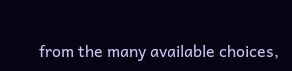from the many available choices,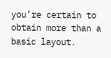you’re certain to obtain more than a basic layout.